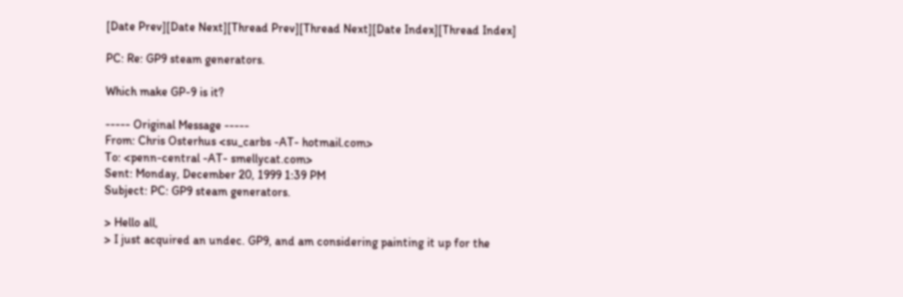[Date Prev][Date Next][Thread Prev][Thread Next][Date Index][Thread Index]

PC: Re: GP9 steam generators.

Which make GP-9 is it?

----- Original Message -----
From: Chris Osterhus <su_carbs -AT- hotmail.com>
To: <penn-central -AT- smellycat.com>
Sent: Monday, December 20, 1999 1:39 PM
Subject: PC: GP9 steam generators.

> Hello all,
> I just acquired an undec. GP9, and am considering painting it up for the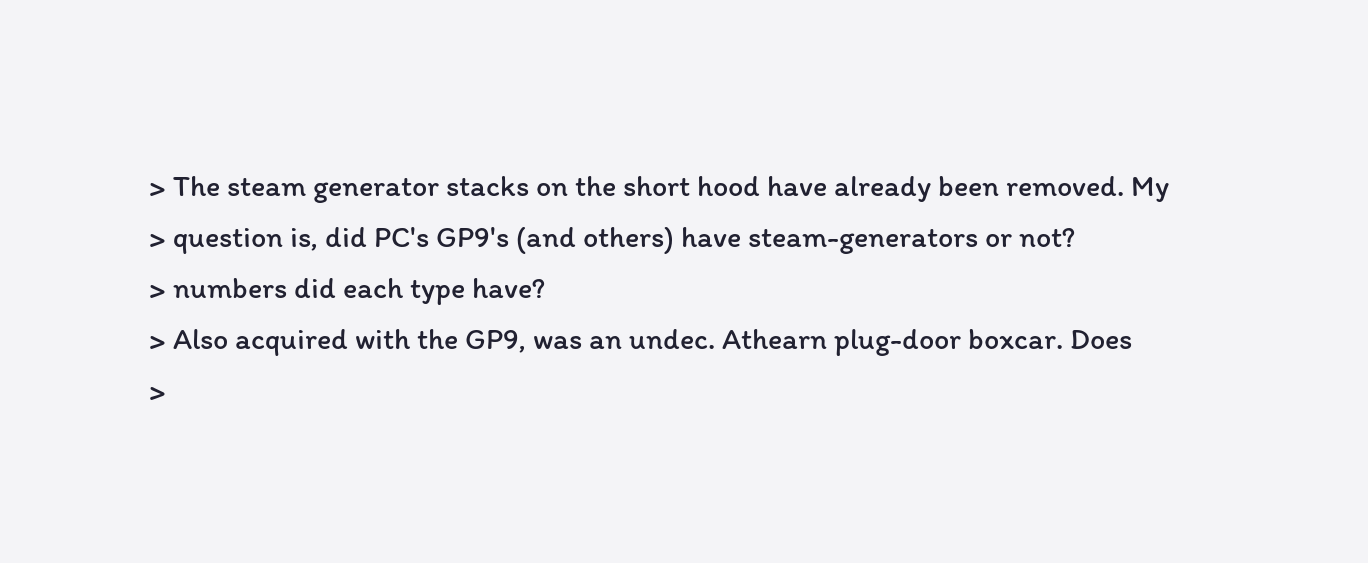> The steam generator stacks on the short hood have already been removed. My
> question is, did PC's GP9's (and others) have steam-generators or not?
> numbers did each type have?
> Also acquired with the GP9, was an undec. Athearn plug-door boxcar. Does
>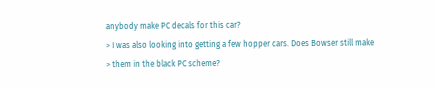anybody make PC decals for this car?
> I was also looking into getting a few hopper cars. Does Bowser still make
> them in the black PC scheme?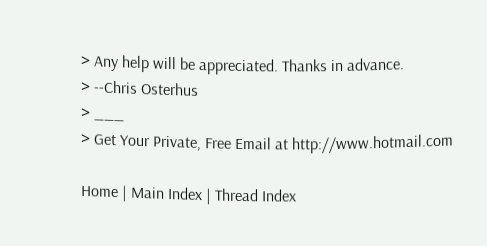> Any help will be appreciated. Thanks in advance.
> --Chris Osterhus
> ___
> Get Your Private, Free Email at http://www.hotmail.com

Home | Main Index | Thread Index